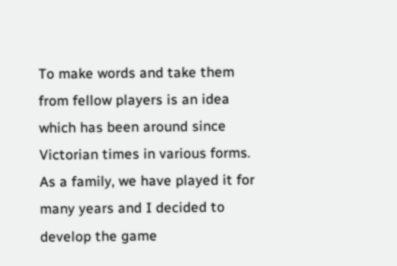To make words and take them from fellow players is an idea which has been around since Victorian times in various forms. As a family, we have played it for many years and I decided to develop the game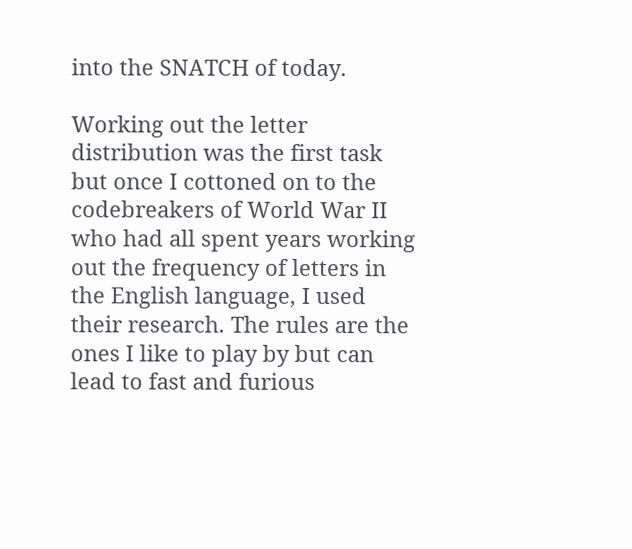into the SNATCH of today.

Working out the letter distribution was the first task but once I cottoned on to the codebreakers of World War II who had all spent years working out the frequency of letters in the English language, I used their research. The rules are the ones I like to play by but can lead to fast and furious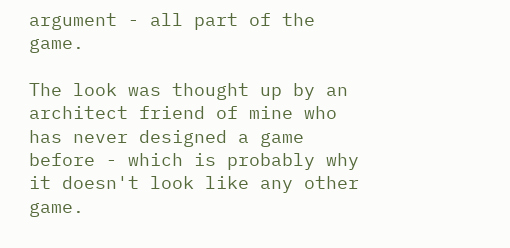argument - all part of the game.

The look was thought up by an architect friend of mine who has never designed a game before - which is probably why it doesn't look like any other game.